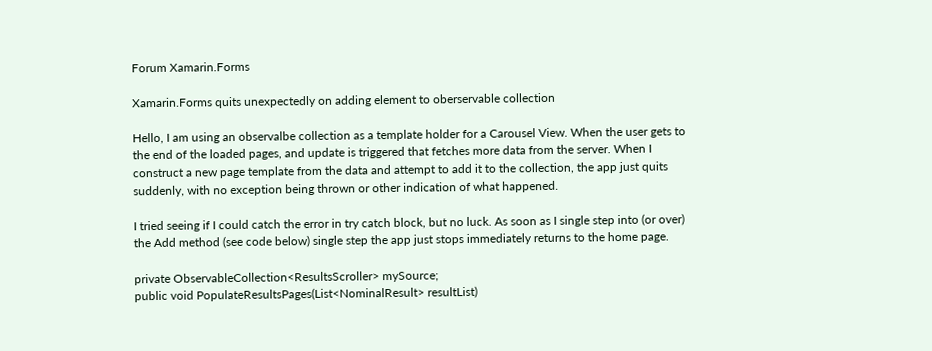Forum Xamarin.Forms

Xamarin.Forms quits unexpectedly on adding element to oberservable collection

Hello, I am using an observalbe collection as a template holder for a Carousel View. When the user gets to the end of the loaded pages, and update is triggered that fetches more data from the server. When I construct a new page template from the data and attempt to add it to the collection, the app just quits suddenly, with no exception being thrown or other indication of what happened.

I tried seeing if I could catch the error in try catch block, but no luck. As soon as I single step into (or over) the Add method (see code below) single step the app just stops immediately returns to the home page.

private ObservableCollection<ResultsScroller> mySource;
public void PopulateResultsPages(List<NominalResult> resultList)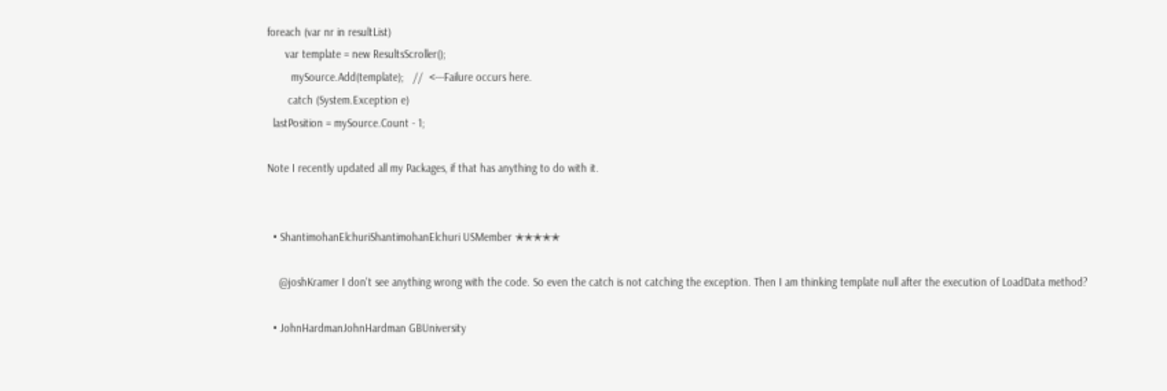foreach (var nr in resultList)
      var template = new ResultsScroller();
        mySource.Add(template);   //  <---Failure occurs here.
       catch (System.Exception e)
  lastPosition = mySource.Count - 1;

Note I recently updated all my Packages, if that has anything to do with it.


  • ShantimohanElchuriShantimohanElchuri USMember ✭✭✭✭✭

    @joshKramer I don't see anything wrong with the code. So even the catch is not catching the exception. Then I am thinking template null after the execution of LoadData method?

  • JohnHardmanJohnHardman GBUniversity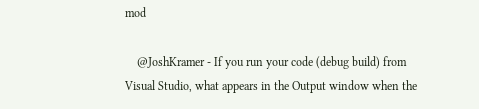mod

    @JoshKramer - If you run your code (debug build) from Visual Studio, what appears in the Output window when the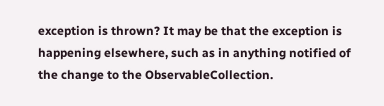exception is thrown? It may be that the exception is happening elsewhere, such as in anything notified of the change to the ObservableCollection.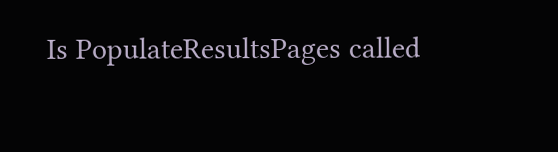Is PopulateResultsPages called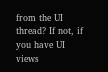from the UI thread? If not, if you have UI views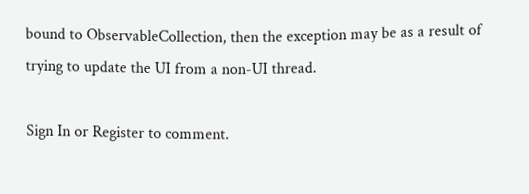bound to ObservableCollection, then the exception may be as a result of trying to update the UI from a non-UI thread.

Sign In or Register to comment.